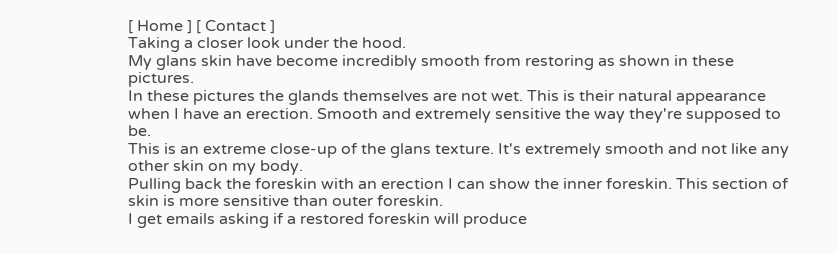[ Home ] [ Contact ]
Taking a closer look under the hood.
My glans skin have become incredibly smooth from restoring as shown in these pictures.
In these pictures the glands themselves are not wet. This is their natural appearance when I have an erection. Smooth and extremely sensitive the way they're supposed to be.
This is an extreme close-up of the glans texture. It's extremely smooth and not like any other skin on my body.
Pulling back the foreskin with an erection I can show the inner foreskin. This section of skin is more sensitive than outer foreskin.
I get emails asking if a restored foreskin will produce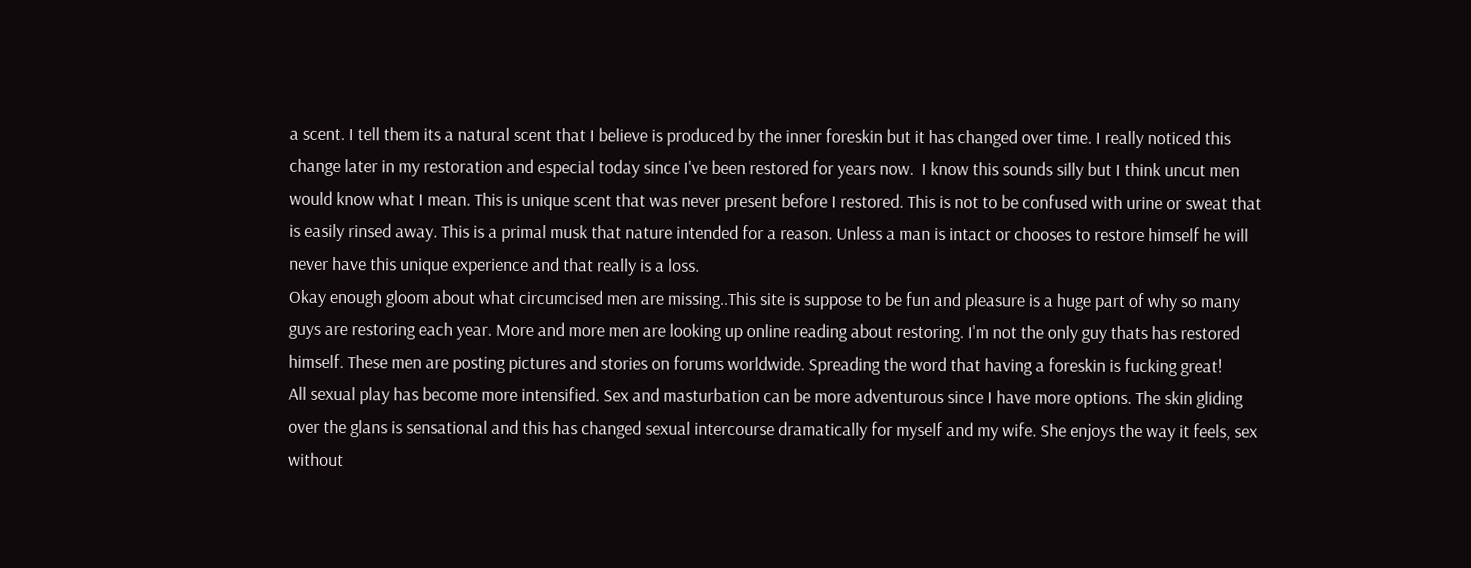a scent. I tell them its a natural scent that I believe is produced by the inner foreskin but it has changed over time. I really noticed this change later in my restoration and especial today since I've been restored for years now.  I know this sounds silly but I think uncut men would know what I mean. This is unique scent that was never present before I restored. This is not to be confused with urine or sweat that is easily rinsed away. This is a primal musk that nature intended for a reason. Unless a man is intact or chooses to restore himself he will never have this unique experience and that really is a loss.
Okay enough gloom about what circumcised men are missing..This site is suppose to be fun and pleasure is a huge part of why so many guys are restoring each year. More and more men are looking up online reading about restoring. I'm not the only guy thats has restored himself. These men are posting pictures and stories on forums worldwide. Spreading the word that having a foreskin is fucking great!
All sexual play has become more intensified. Sex and masturbation can be more adventurous since I have more options. The skin gliding over the glans is sensational and this has changed sexual intercourse dramatically for myself and my wife. She enjoys the way it feels, sex without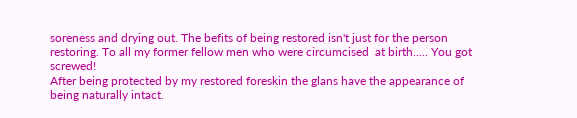soreness and drying out. The befits of being restored isn't just for the person restoring. To all my former fellow men who were circumcised  at birth..... You got screwed!
After being protected by my restored foreskin the glans have the appearance of being naturally intact.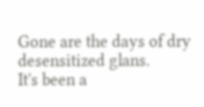Gone are the days of dry desensitized glans.
It's been a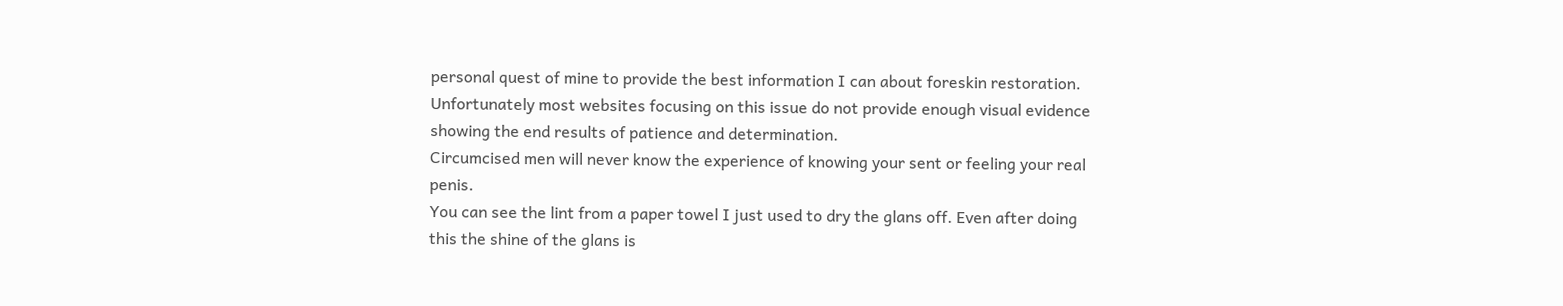personal quest of mine to provide the best information I can about foreskin restoration.
Unfortunately most websites focusing on this issue do not provide enough visual evidence showing the end results of patience and determination.
Circumcised men will never know the experience of knowing your sent or feeling your real penis.
You can see the lint from a paper towel I just used to dry the glans off. Even after doing this the shine of the glans is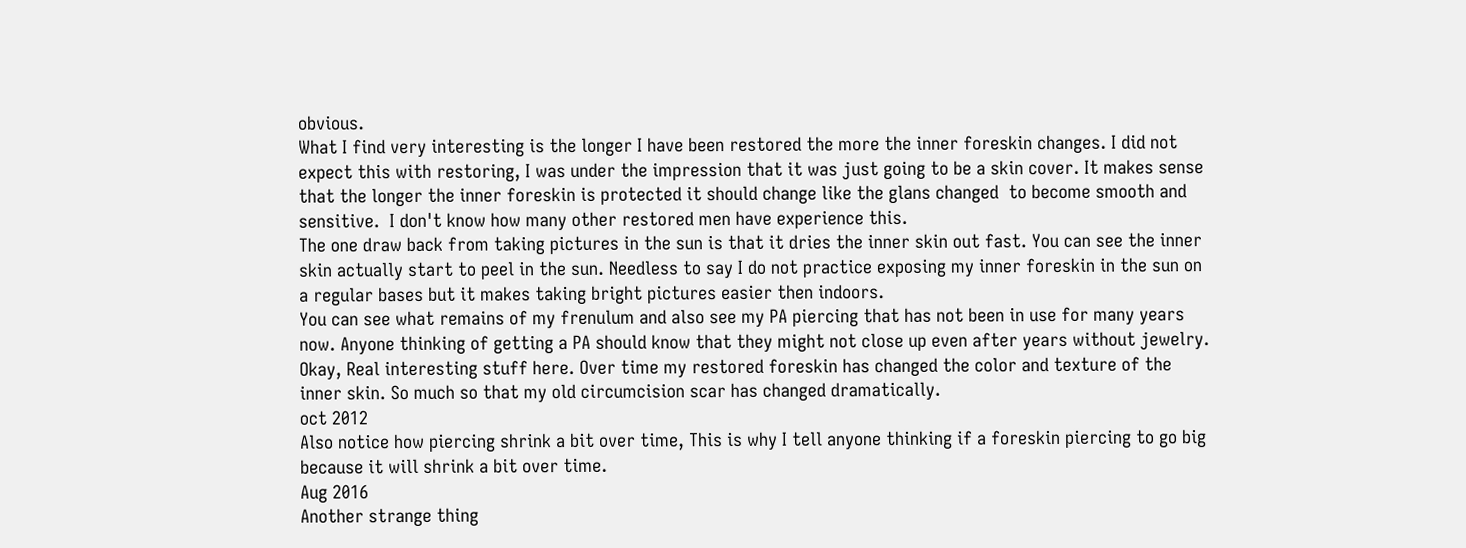obvious.
What I find very interesting is the longer I have been restored the more the inner foreskin changes. I did not expect this with restoring, I was under the impression that it was just going to be a skin cover. It makes sense that the longer the inner foreskin is protected it should change like the glans changed  to become smooth and sensitive.  I don't know how many other restored men have experience this.
The one draw back from taking pictures in the sun is that it dries the inner skin out fast. You can see the inner skin actually start to peel in the sun. Needless to say I do not practice exposing my inner foreskin in the sun on a regular bases but it makes taking bright pictures easier then indoors.
You can see what remains of my frenulum and also see my PA piercing that has not been in use for many years now. Anyone thinking of getting a PA should know that they might not close up even after years without jewelry.
Okay, Real interesting stuff here. Over time my restored foreskin has changed the color and texture of the inner skin. So much so that my old circumcision scar has changed dramatically.
oct 2012
Also notice how piercing shrink a bit over time, This is why I tell anyone thinking if a foreskin piercing to go big because it will shrink a bit over time.
Aug 2016
Another strange thing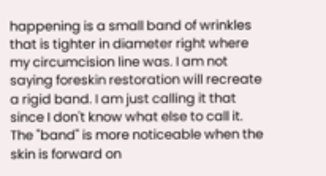happening is a small band of wrinkles that is tighter in diameter right where my circumcision line was. I am not saying foreskin restoration will recreate a rigid band. I am just calling it that since I don't know what else to call it.
The "band" is more noticeable when the skin is forward on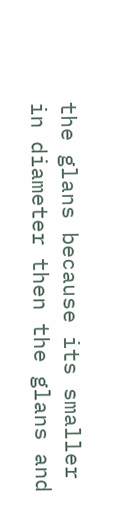the glans because its smaller in diameter then the glans and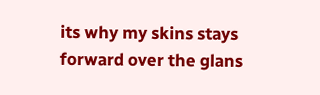its why my skins stays forward over the glans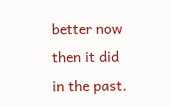better now then it did in the past.